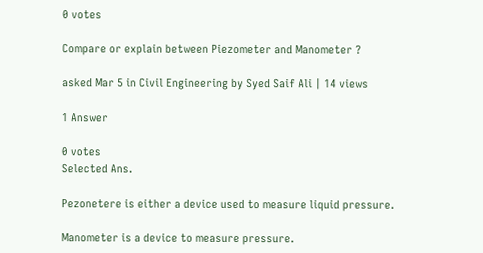0 votes

Compare or explain between Piezometer and Manometer ?

asked Mar 5 in Civil Engineering by Syed Saif Ali | 14 views

1 Answer

0 votes
Selected Ans.

Pezonetere is either a device used to measure liquid pressure.

Manometer is a device to measure pressure.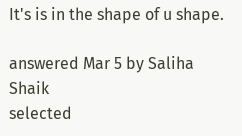It's is in the shape of u shape.

answered Mar 5 by Saliha Shaik
selected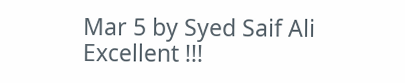Mar 5 by Syed Saif Ali
Excellent !!!